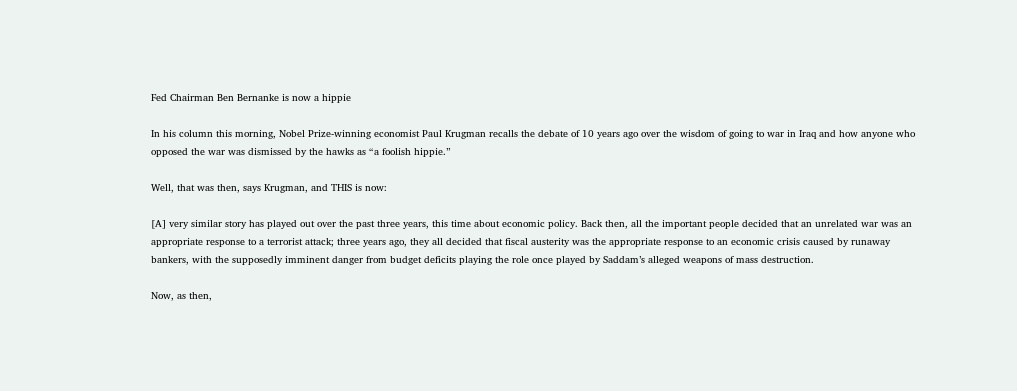Fed Chairman Ben Bernanke is now a hippie

In his column this morning, Nobel Prize-winning economist Paul Krugman recalls the debate of 10 years ago over the wisdom of going to war in Iraq and how anyone who opposed the war was dismissed by the hawks as “a foolish hippie.”

Well, that was then, says Krugman, and THIS is now:

[A] very similar story has played out over the past three years, this time about economic policy. Back then, all the important people decided that an unrelated war was an appropriate response to a terrorist attack; three years ago, they all decided that fiscal austerity was the appropriate response to an economic crisis caused by runaway bankers, with the supposedly imminent danger from budget deficits playing the role once played by Saddam’s alleged weapons of mass destruction.

Now, as then,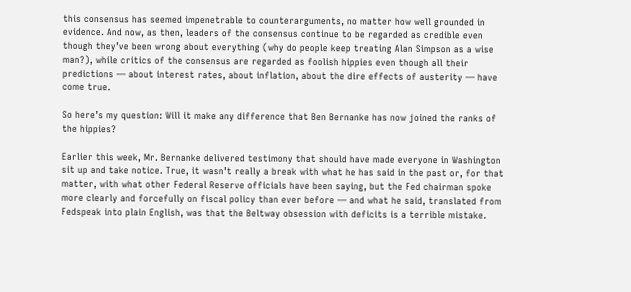this consensus has seemed impenetrable to counterarguments, no matter how well grounded in evidence. And now, as then, leaders of the consensus continue to be regarded as credible even though they’ve been wrong about everything (why do people keep treating Alan Simpson as a wise man?), while critics of the consensus are regarded as foolish hippies even though all their predictions — about interest rates, about inflation, about the dire effects of austerity — have come true.

So here’s my question: Will it make any difference that Ben Bernanke has now joined the ranks of the hippies?

Earlier this week, Mr. Bernanke delivered testimony that should have made everyone in Washington sit up and take notice. True, it wasn’t really a break with what he has said in the past or, for that matter, with what other Federal Reserve officials have been saying, but the Fed chairman spoke more clearly and forcefully on fiscal policy than ever before — and what he said, translated from Fedspeak into plain English, was that the Beltway obsession with deficits is a terrible mistake.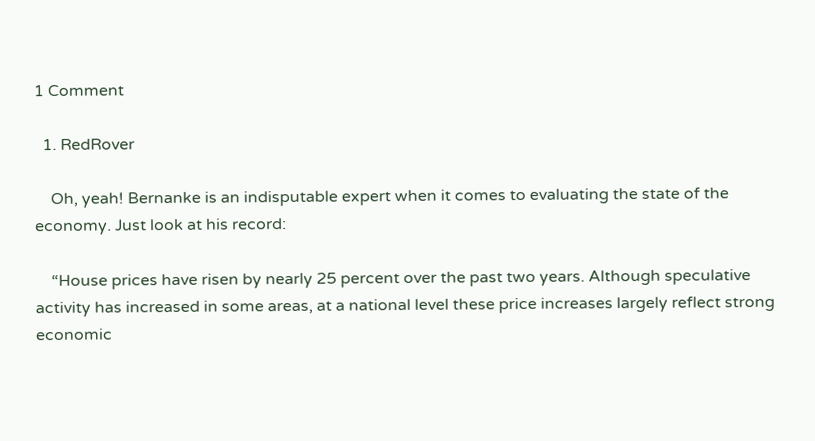1 Comment

  1. RedRover

    Oh, yeah! Bernanke is an indisputable expert when it comes to evaluating the state of the economy. Just look at his record:

    “House prices have risen by nearly 25 percent over the past two years. Although speculative activity has increased in some areas, at a national level these price increases largely reflect strong economic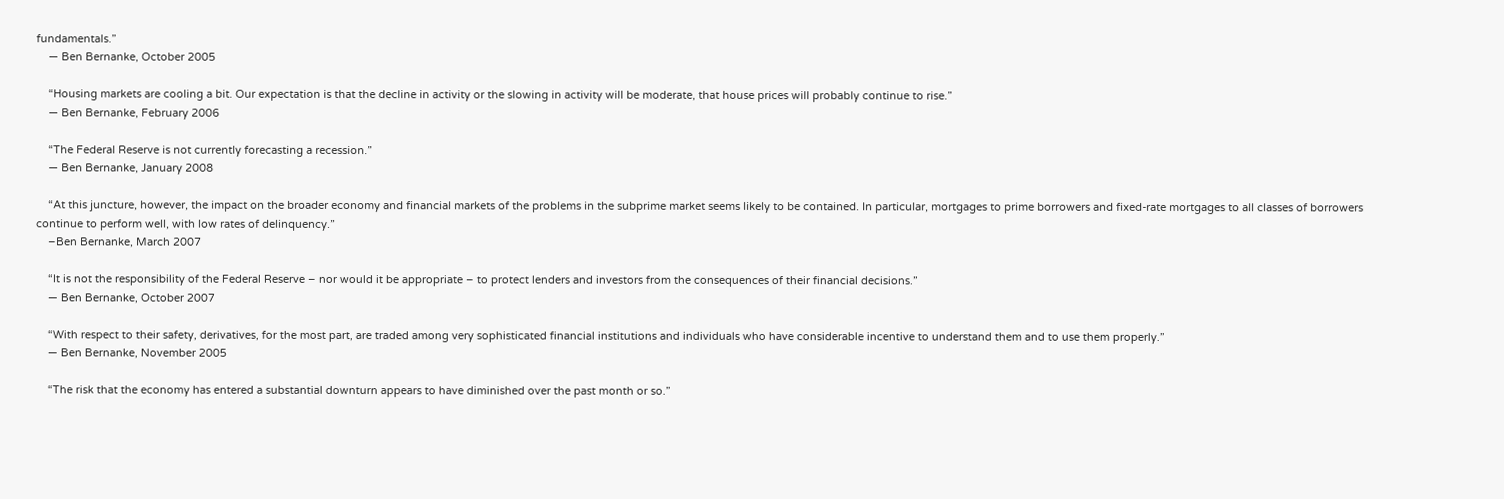fundamentals.”
    — Ben Bernanke, October 2005

    “Housing markets are cooling a bit. Our expectation is that the decline in activity or the slowing in activity will be moderate, that house prices will probably continue to rise.”
    — Ben Bernanke, February 2006

    “The Federal Reserve is not currently forecasting a recession.”
    — Ben Bernanke, January 2008

    “At this juncture, however, the impact on the broader economy and financial markets of the problems in the subprime market seems likely to be contained. In particular, mortgages to prime borrowers and fixed-rate mortgages to all classes of borrowers continue to perform well, with low rates of delinquency.”
    –Ben Bernanke, March 2007

    “It is not the responsibility of the Federal Reserve – nor would it be appropriate – to protect lenders and investors from the consequences of their financial decisions.”
    — Ben Bernanke, October 2007

    “With respect to their safety, derivatives, for the most part, are traded among very sophisticated financial institutions and individuals who have considerable incentive to understand them and to use them properly.”
    — Ben Bernanke, November 2005

    “The risk that the economy has entered a substantial downturn appears to have diminished over the past month or so.”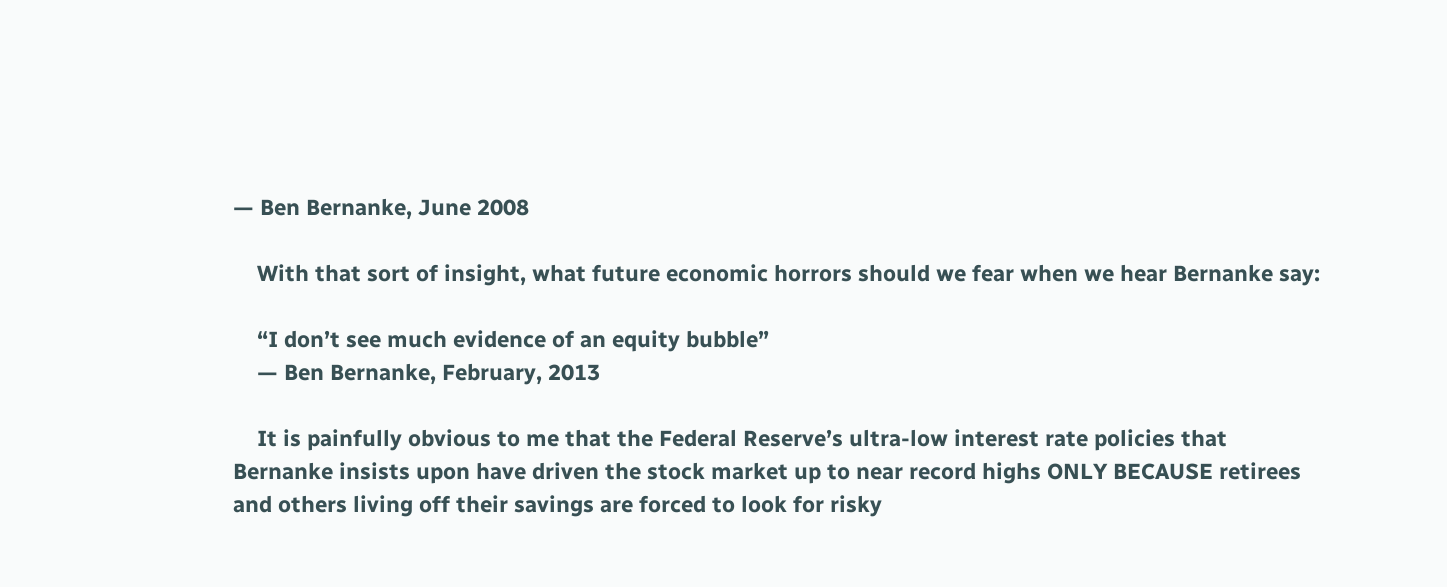— Ben Bernanke, June 2008

    With that sort of insight, what future economic horrors should we fear when we hear Bernanke say:

    “I don’t see much evidence of an equity bubble”
    — Ben Bernanke, February, 2013

    It is painfully obvious to me that the Federal Reserve’s ultra-low interest rate policies that Bernanke insists upon have driven the stock market up to near record highs ONLY BECAUSE retirees and others living off their savings are forced to look for risky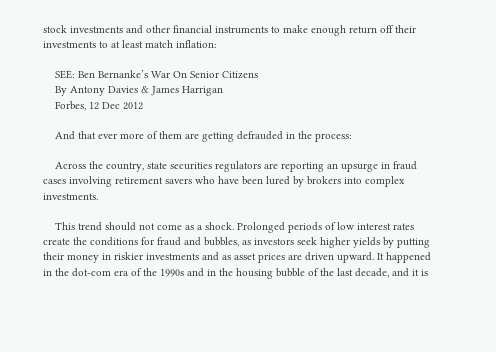stock investments and other financial instruments to make enough return off their investments to at least match inflation:

    SEE: Ben Bernanke’s War On Senior Citizens
    By Antony Davies & James Harrigan
    Forbes, 12 Dec 2012

    And that ever more of them are getting defrauded in the process:

    Across the country, state securities regulators are reporting an upsurge in fraud cases involving retirement savers who have been lured by brokers into complex investments.

    This trend should not come as a shock. Prolonged periods of low interest rates create the conditions for fraud and bubbles, as investors seek higher yields by putting their money in riskier investments and as asset prices are driven upward. It happened in the dot-com era of the 1990s and in the housing bubble of the last decade, and it is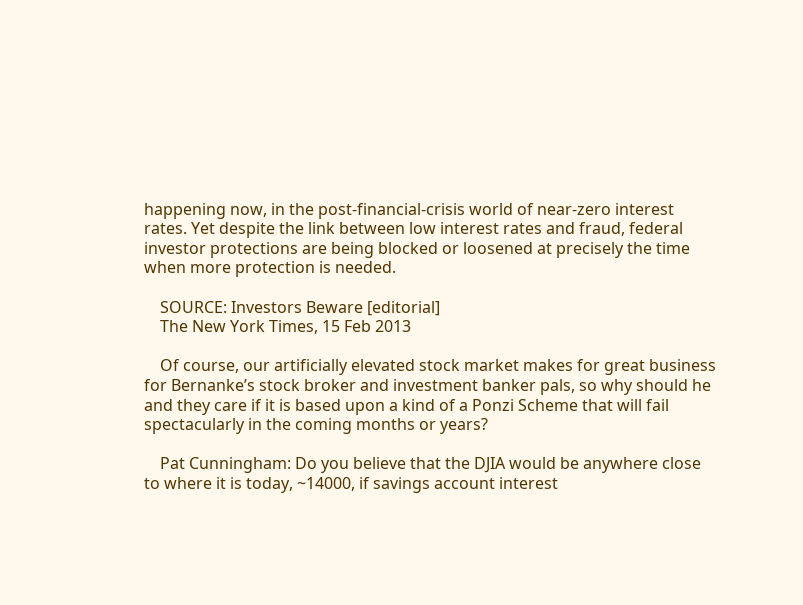happening now, in the post-financial-crisis world of near-zero interest rates. Yet despite the link between low interest rates and fraud, federal investor protections are being blocked or loosened at precisely the time when more protection is needed.

    SOURCE: Investors Beware [editorial]
    The New York Times, 15 Feb 2013

    Of course, our artificially elevated stock market makes for great business for Bernanke’s stock broker and investment banker pals, so why should he and they care if it is based upon a kind of a Ponzi Scheme that will fail spectacularly in the coming months or years?

    Pat Cunningham: Do you believe that the DJIA would be anywhere close to where it is today, ~14000, if savings account interest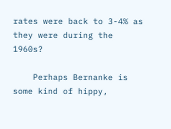rates were back to 3-4% as they were during the 1960s?

    Perhaps Bernanke is some kind of hippy,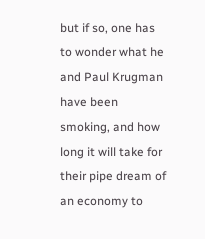but if so, one has to wonder what he and Paul Krugman have been smoking, and how long it will take for their pipe dream of an economy to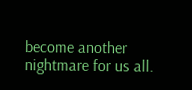become another nightmare for us all.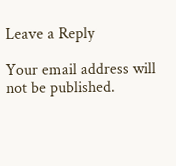Leave a Reply

Your email address will not be published.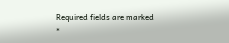Required fields are marked *